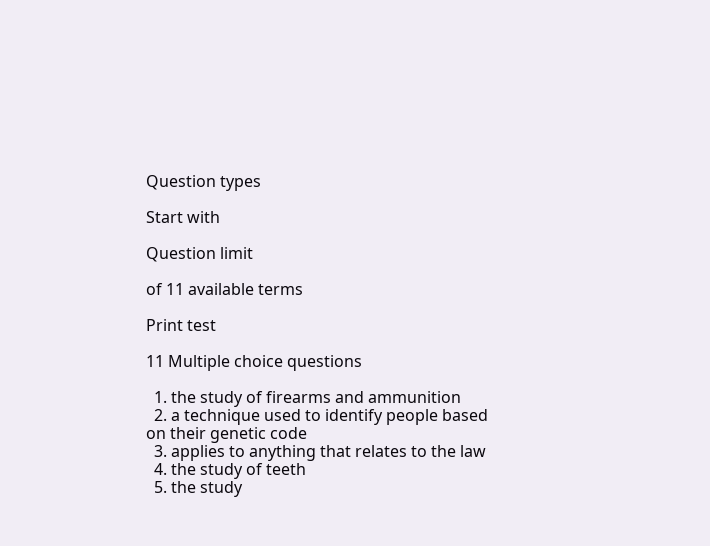Question types

Start with

Question limit

of 11 available terms

Print test

11 Multiple choice questions

  1. the study of firearms and ammunition
  2. a technique used to identify people based on their genetic code
  3. applies to anything that relates to the law
  4. the study of teeth
  5. the study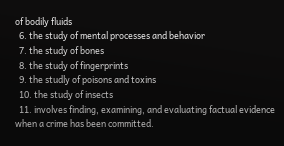of bodily fluids
  6. the study of mental processes and behavior
  7. the study of bones
  8. the study of fingerprints
  9. the studly of poisons and toxins
  10. the study of insects
  11. involves finding, examining, and evaluating factual evidence when a crime has been committed.